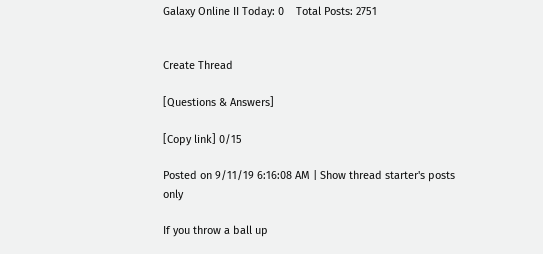Galaxy Online II Today: 0    Total Posts: 2751


Create Thread

[Questions & Answers]

[Copy link] 0/15

Posted on 9/11/19 6:16:08 AM | Show thread starter's posts only

If you throw a ball up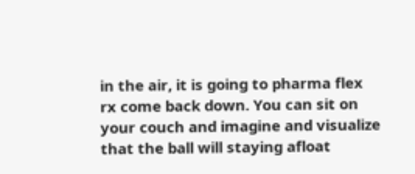in the air, it is going to pharma flex rx come back down. You can sit on your couch and imagine and visualize that the ball will staying afloat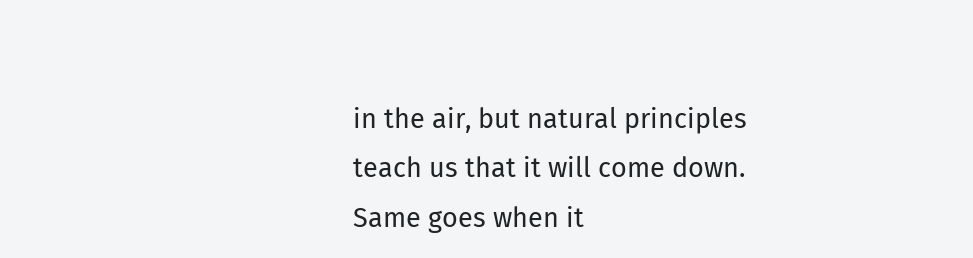in the air, but natural principles teach us that it will come down. Same goes when it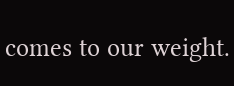comes to our weight.